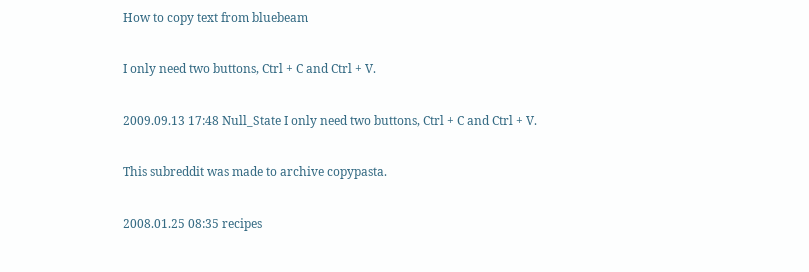How to copy text from bluebeam

I only need two buttons, Ctrl + C and Ctrl + V.

2009.09.13 17:48 Null_State I only need two buttons, Ctrl + C and Ctrl + V.

This subreddit was made to archive copypasta.

2008.01.25 08:35 recipes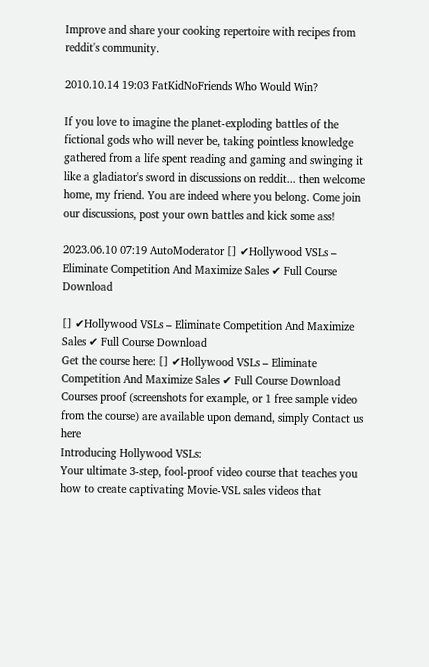Improve and share your cooking repertoire with recipes from reddit's community.

2010.10.14 19:03 FatKidNoFriends Who Would Win?

If you love to imagine the planet-exploding battles of the fictional gods who will never be, taking pointless knowledge gathered from a life spent reading and gaming and swinging it like a gladiator's sword in discussions on reddit... then welcome home, my friend. You are indeed where you belong. Come join our discussions, post your own battles and kick some ass!

2023.06.10 07:19 AutoModerator [] ✔Hollywood VSLs – Eliminate Competition And Maximize Sales ✔ Full Course Download

[] ✔Hollywood VSLs – Eliminate Competition And Maximize Sales ✔ Full Course Download
Get the course here: [] ✔Hollywood VSLs – Eliminate Competition And Maximize Sales ✔ Full Course Download
Courses proof (screenshots for example, or 1 free sample video from the course) are available upon demand, simply Contact us here
Introducing Hollywood VSLs:
Your ultimate 3-step, fool-proof video course that teaches you how to create captivating Movie-VSL sales videos that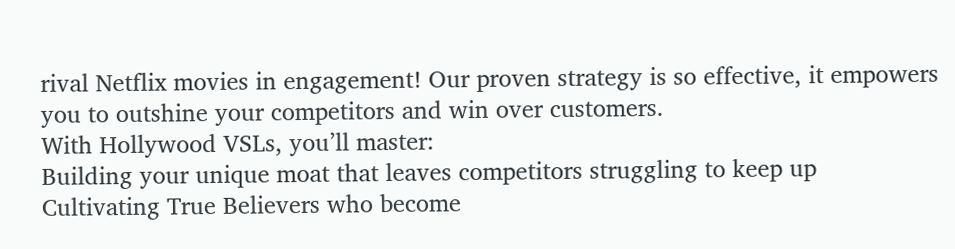rival Netflix movies in engagement! Our proven strategy is so effective, it empowers you to outshine your competitors and win over customers.
With Hollywood VSLs, you’ll master:
Building your unique moat that leaves competitors struggling to keep up
Cultivating True Believers who become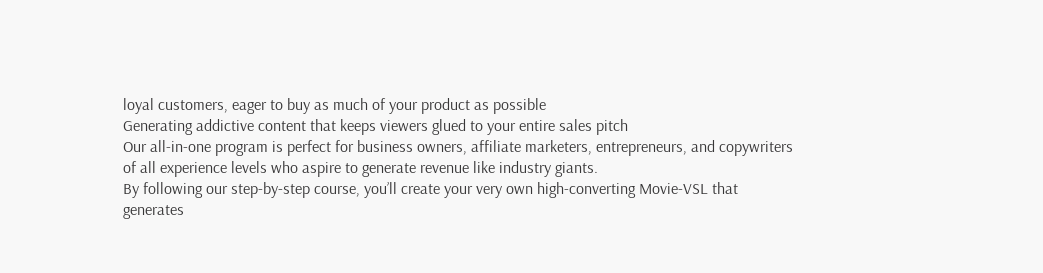loyal customers, eager to buy as much of your product as possible
Generating addictive content that keeps viewers glued to your entire sales pitch
Our all-in-one program is perfect for business owners, affiliate marketers, entrepreneurs, and copywriters of all experience levels who aspire to generate revenue like industry giants.
By following our step-by-step course, you’ll create your very own high-converting Movie-VSL that generates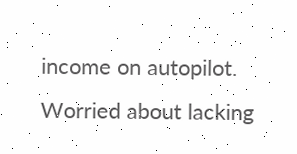income on autopilot.
Worried about lacking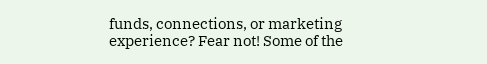funds, connections, or marketing experience? Fear not! Some of the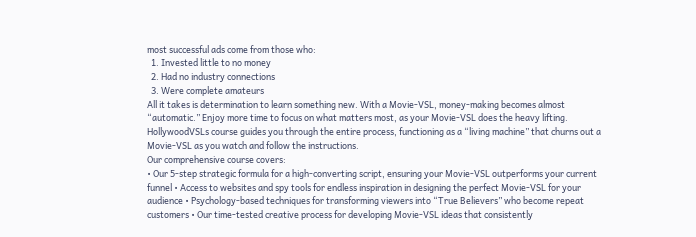most successful ads come from those who:
  1. Invested little to no money
  2. Had no industry connections
  3. Were complete amateurs
All it takes is determination to learn something new. With a Movie-VSL, money-making becomes almost “automatic.” Enjoy more time to focus on what matters most, as your Movie-VSL does the heavy lifting.
HollywoodVSLs course guides you through the entire process, functioning as a “living machine” that churns out a Movie-VSL as you watch and follow the instructions.
Our comprehensive course covers:
• Our 5-step strategic formula for a high-converting script, ensuring your Movie-VSL outperforms your current funnel • Access to websites and spy tools for endless inspiration in designing the perfect Movie-VSL for your audience • Psychology-based techniques for transforming viewers into “True Believers” who become repeat customers • Our time-tested creative process for developing Movie-VSL ideas that consistently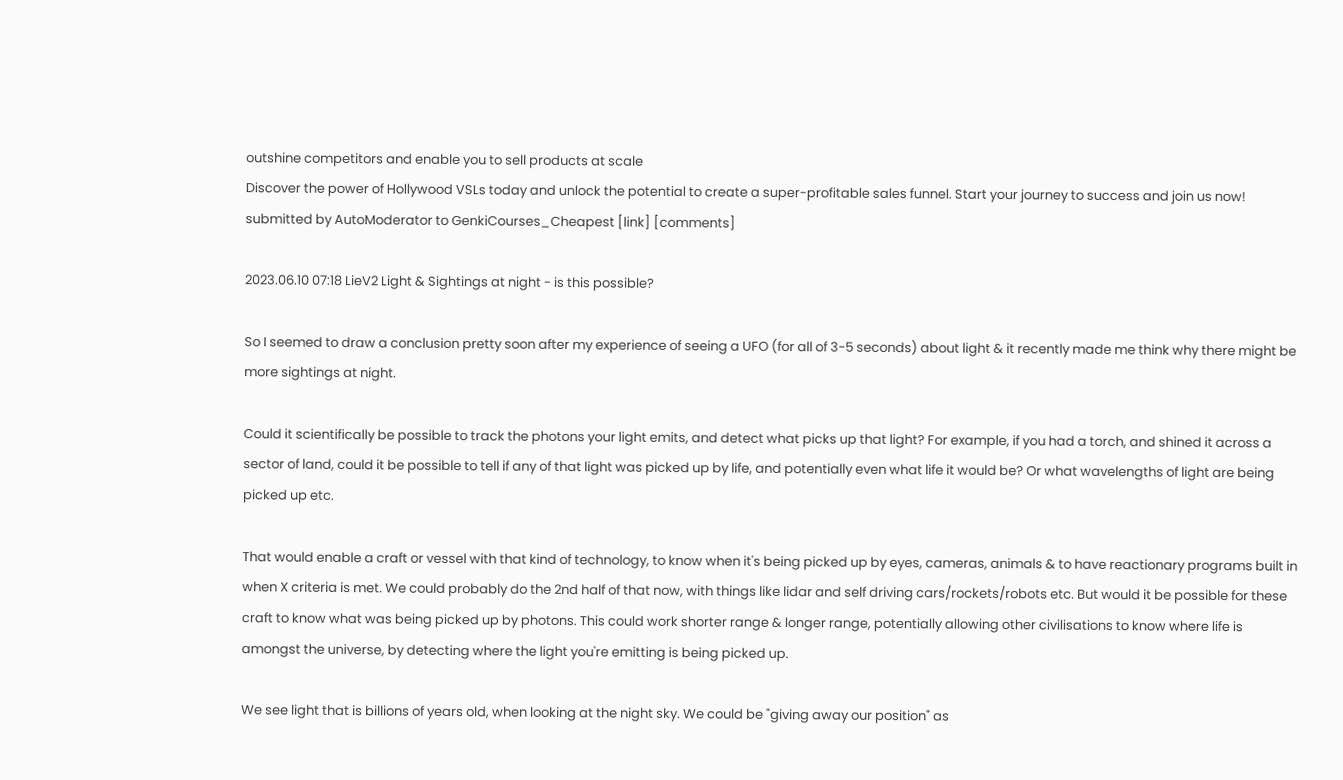outshine competitors and enable you to sell products at scale
Discover the power of Hollywood VSLs today and unlock the potential to create a super-profitable sales funnel. Start your journey to success and join us now!
submitted by AutoModerator to GenkiCourses_Cheapest [link] [comments]

2023.06.10 07:18 LieV2 Light & Sightings at night - is this possible?

So I seemed to draw a conclusion pretty soon after my experience of seeing a UFO (for all of 3-5 seconds) about light & it recently made me think why there might be more sightings at night.

Could it scientifically be possible to track the photons your light emits, and detect what picks up that light? For example, if you had a torch, and shined it across a sector of land, could it be possible to tell if any of that light was picked up by life, and potentially even what life it would be? Or what wavelengths of light are being picked up etc.

That would enable a craft or vessel with that kind of technology, to know when it's being picked up by eyes, cameras, animals & to have reactionary programs built in when X criteria is met. We could probably do the 2nd half of that now, with things like lidar and self driving cars/rockets/robots etc. But would it be possible for these craft to know what was being picked up by photons. This could work shorter range & longer range, potentially allowing other civilisations to know where life is amongst the universe, by detecting where the light you're emitting is being picked up.

We see light that is billions of years old, when looking at the night sky. We could be "giving away our position" as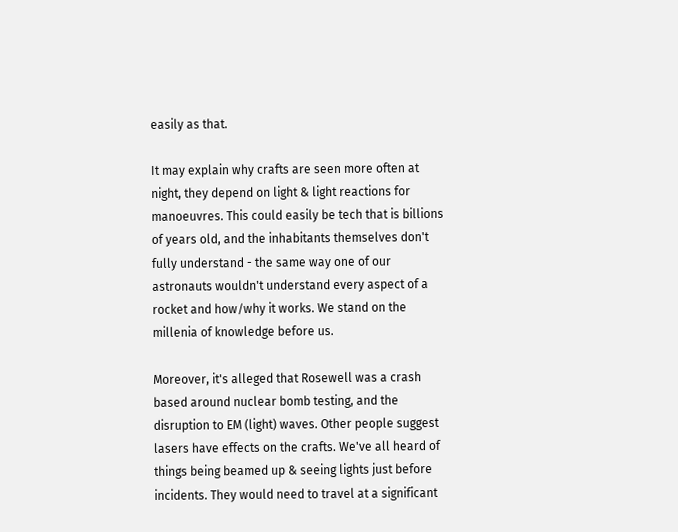easily as that.

It may explain why crafts are seen more often at night, they depend on light & light reactions for manoeuvres. This could easily be tech that is billions of years old, and the inhabitants themselves don't fully understand - the same way one of our astronauts wouldn't understand every aspect of a rocket and how/why it works. We stand on the millenia of knowledge before us.

Moreover, it's alleged that Rosewell was a crash based around nuclear bomb testing, and the disruption to EM (light) waves. Other people suggest lasers have effects on the crafts. We've all heard of things being beamed up & seeing lights just before incidents. They would need to travel at a significant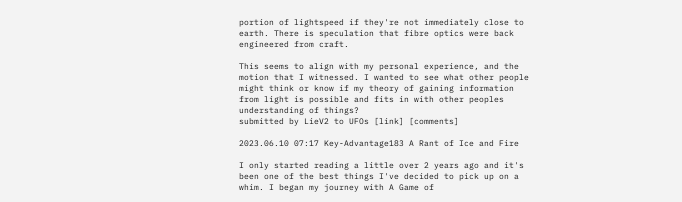portion of lightspeed if they're not immediately close to earth. There is speculation that fibre optics were back engineered from craft.

This seems to align with my personal experience, and the motion that I witnessed. I wanted to see what other people might think or know if my theory of gaining information from light is possible and fits in with other peoples understanding of things?
submitted by LieV2 to UFOs [link] [comments]

2023.06.10 07:17 Key-Advantage183 A Rant of Ice and Fire

I only started reading a little over 2 years ago and it's been one of the best things I've decided to pick up on a whim. I began my journey with A Game of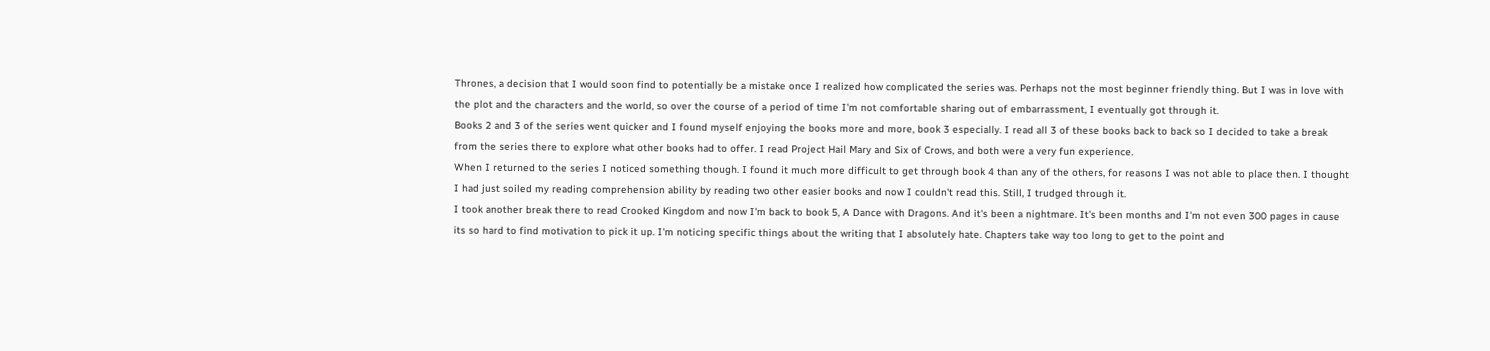Thrones, a decision that I would soon find to potentially be a mistake once I realized how complicated the series was. Perhaps not the most beginner friendly thing. But I was in love with the plot and the characters and the world, so over the course of a period of time I'm not comfortable sharing out of embarrassment, I eventually got through it.
Books 2 and 3 of the series went quicker and I found myself enjoying the books more and more, book 3 especially. I read all 3 of these books back to back so I decided to take a break from the series there to explore what other books had to offer. I read Project Hail Mary and Six of Crows, and both were a very fun experience.
When I returned to the series I noticed something though. I found it much more difficult to get through book 4 than any of the others, for reasons I was not able to place then. I thought I had just soiled my reading comprehension ability by reading two other easier books and now I couldn't read this. Still, I trudged through it.
I took another break there to read Crooked Kingdom and now I'm back to book 5, A Dance with Dragons. And it's been a nightmare. It's been months and I'm not even 300 pages in cause its so hard to find motivation to pick it up. I'm noticing specific things about the writing that I absolutely hate. Chapters take way too long to get to the point and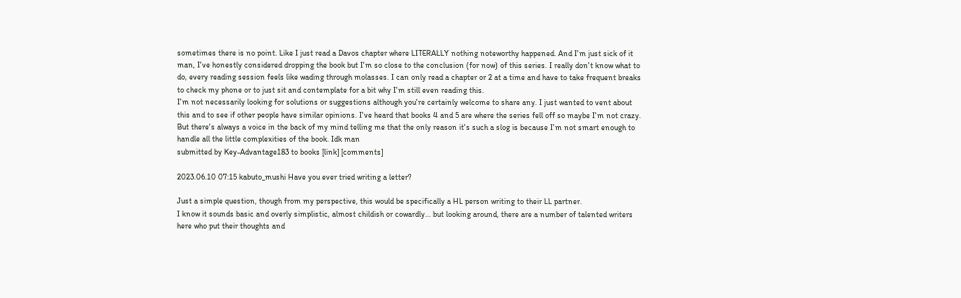sometimes there is no point. Like I just read a Davos chapter where LITERALLY nothing noteworthy happened. And I'm just sick of it man, I've honestly considered dropping the book but I'm so close to the conclusion (for now) of this series. I really don't know what to do, every reading session feels like wading through molasses. I can only read a chapter or 2 at a time and have to take frequent breaks to check my phone or to just sit and contemplate for a bit why I'm still even reading this.
I'm not necessarily looking for solutions or suggestions although you're certainly welcome to share any. I just wanted to vent about this and to see if other people have similar opinions. I've heard that books 4 and 5 are where the series fell off so maybe I'm not crazy. But there's always a voice in the back of my mind telling me that the only reason it's such a slog is because I'm not smart enough to handle all the little complexities of the book. Idk man
submitted by Key-Advantage183 to books [link] [comments]

2023.06.10 07:15 kabuto_mushi Have you ever tried writing a letter?

Just a simple question, though from my perspective, this would be specifically a HL person writing to their LL partner.
I know it sounds basic and overly simplistic, almost childish or cowardly... but looking around, there are a number of talented writers here who put their thoughts and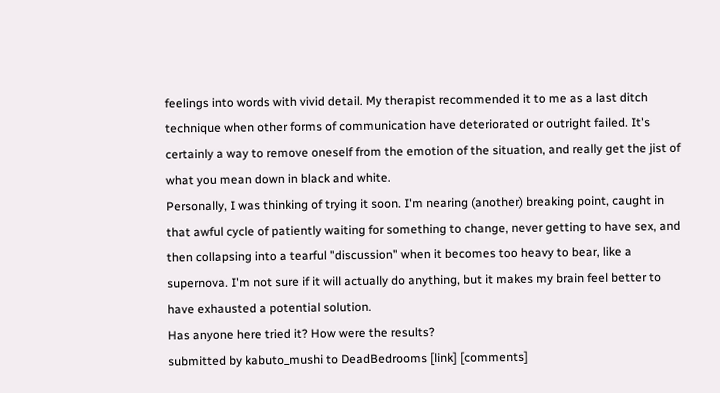feelings into words with vivid detail. My therapist recommended it to me as a last ditch technique when other forms of communication have deteriorated or outright failed. It's certainly a way to remove oneself from the emotion of the situation, and really get the jist of what you mean down in black and white.
Personally, I was thinking of trying it soon. I'm nearing (another) breaking point, caught in that awful cycle of patiently waiting for something to change, never getting to have sex, and then collapsing into a tearful "discussion" when it becomes too heavy to bear, like a supernova. I'm not sure if it will actually do anything, but it makes my brain feel better to have exhausted a potential solution.
Has anyone here tried it? How were the results?
submitted by kabuto_mushi to DeadBedrooms [link] [comments]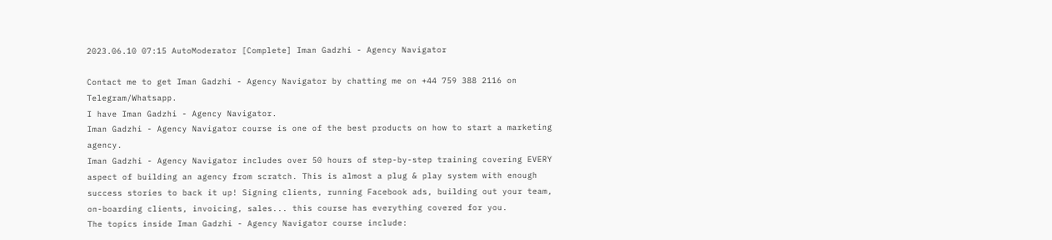2023.06.10 07:15 AutoModerator [Complete] Iman Gadzhi - Agency Navigator

Contact me to get Iman Gadzhi - Agency Navigator by chatting me on +44 759 388 2116 on Telegram/Whatsapp.
I have Iman Gadzhi - Agency Navigator.
Iman Gadzhi - Agency Navigator course is one of the best products on how to start a marketing agency.
Iman Gadzhi - Agency Navigator includes over 50 hours of step-by-step training covering EVERY aspect of building an agency from scratch. This is almost a plug & play system with enough success stories to back it up! Signing clients, running Facebook ads, building out your team, on-boarding clients, invoicing, sales... this course has everything covered for you.
The topics inside Iman Gadzhi - Agency Navigator course include: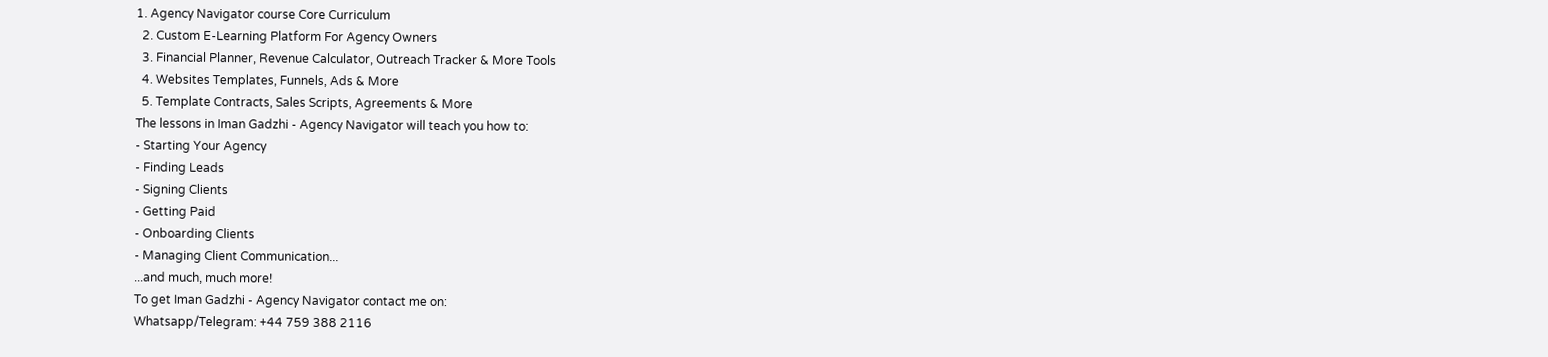1. Agency Navigator course Core Curriculum
  2. Custom E-Learning Platform For Agency Owners
  3. Financial Planner, Revenue Calculator, Outreach Tracker & More Tools
  4. Websites Templates, Funnels, Ads & More
  5. Template Contracts, Sales Scripts, Agreements & More
The lessons in Iman Gadzhi - Agency Navigator will teach you how to:
- Starting Your Agency
- Finding Leads
- Signing Clients
- Getting Paid
- Onboarding Clients
- Managing Client Communication...
...and much, much more!
To get Iman Gadzhi - Agency Navigator contact me on:
Whatsapp/Telegram: +44 759 388 2116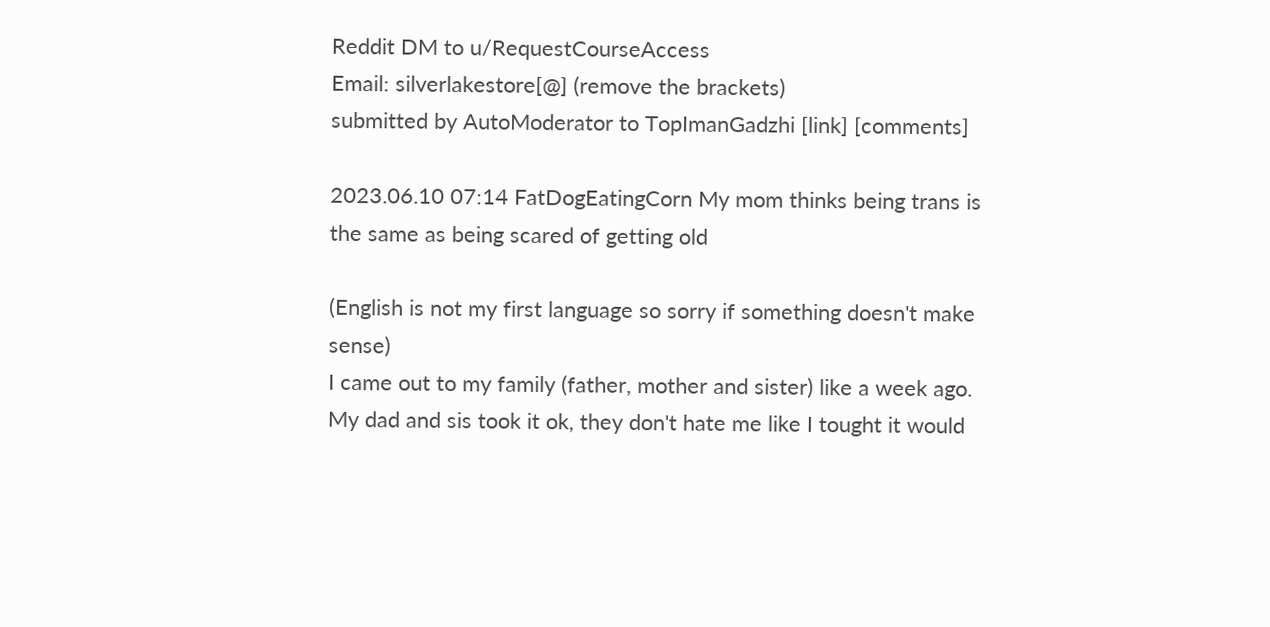Reddit DM to u/RequestCourseAccess
Email: silverlakestore[@] (remove the brackets)
submitted by AutoModerator to TopImanGadzhi [link] [comments]

2023.06.10 07:14 FatDogEatingCorn My mom thinks being trans is the same as being scared of getting old

(English is not my first language so sorry if something doesn't make sense)
I came out to my family (father, mother and sister) like a week ago. My dad and sis took it ok, they don't hate me like I tought it would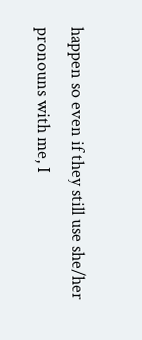happen so even if they still use she/her pronouns with me, I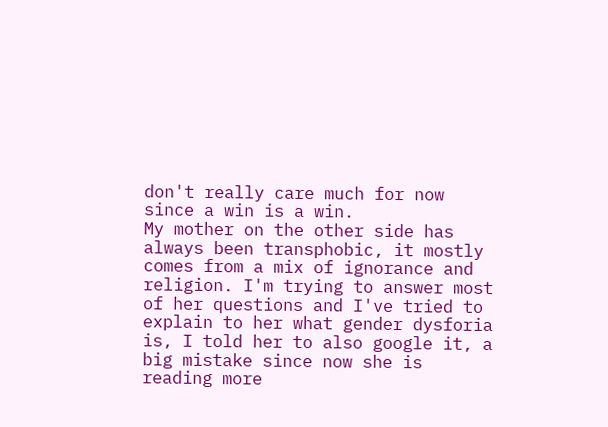don't really care much for now since a win is a win.
My mother on the other side has always been transphobic, it mostly comes from a mix of ignorance and religion. I'm trying to answer most of her questions and I've tried to explain to her what gender dysforia is, I told her to also google it, a big mistake since now she is reading more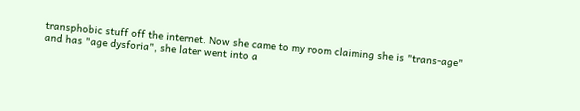transphobic stuff off the internet. Now she came to my room claiming she is "trans-age" and has "age dysforia", she later went into a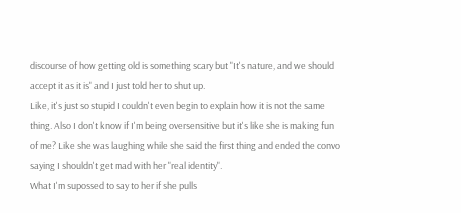discourse of how getting old is something scary but "It's nature, and we should accept it as it is" and I just told her to shut up.
Like, it's just so stupid I couldn't even begin to explain how it is not the same thing. Also I don't know if I'm being oversensitive but it's like she is making fun of me? Like she was laughing while she said the first thing and ended the convo saying I shouldn't get mad with her "real identity".
What I'm supossed to say to her if she pulls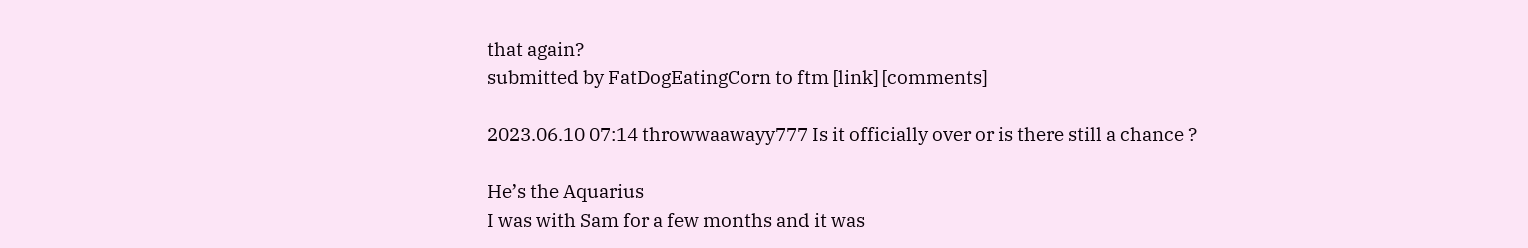that again?
submitted by FatDogEatingCorn to ftm [link] [comments]

2023.06.10 07:14 throwwaawayy777 Is it officially over or is there still a chance ?

He’s the Aquarius
I was with Sam for a few months and it was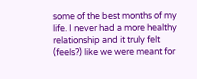some of the best months of my life. I never had a more healthy relationship and it truly felt (feels?) like we were meant for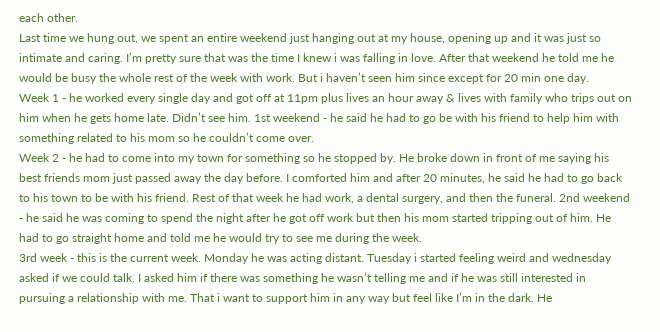each other.
Last time we hung out, we spent an entire weekend just hanging out at my house, opening up and it was just so intimate and caring. I’m pretty sure that was the time I knew i was falling in love. After that weekend he told me he would be busy the whole rest of the week with work. But i haven’t seen him since except for 20 min one day.
Week 1 - he worked every single day and got off at 11pm plus lives an hour away & lives with family who trips out on him when he gets home late. Didn’t see him. 1st weekend - he said he had to go be with his friend to help him with something related to his mom so he couldn’t come over.
Week 2 - he had to come into my town for something so he stopped by. He broke down in front of me saying his best friends mom just passed away the day before. I comforted him and after 20 minutes, he said he had to go back to his town to be with his friend. Rest of that week he had work, a dental surgery, and then the funeral. 2nd weekend - he said he was coming to spend the night after he got off work but then his mom started tripping out of him. He had to go straight home and told me he would try to see me during the week.
3rd week - this is the current week. Monday he was acting distant. Tuesday i started feeling weird and wednesday asked if we could talk. I asked him if there was something he wasn’t telling me and if he was still interested in pursuing a relationship with me. That i want to support him in any way but feel like I’m in the dark. He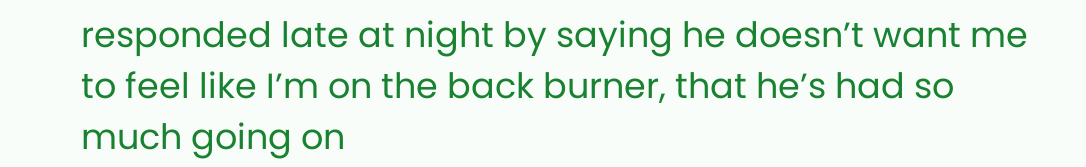responded late at night by saying he doesn’t want me to feel like I’m on the back burner, that he’s had so much going on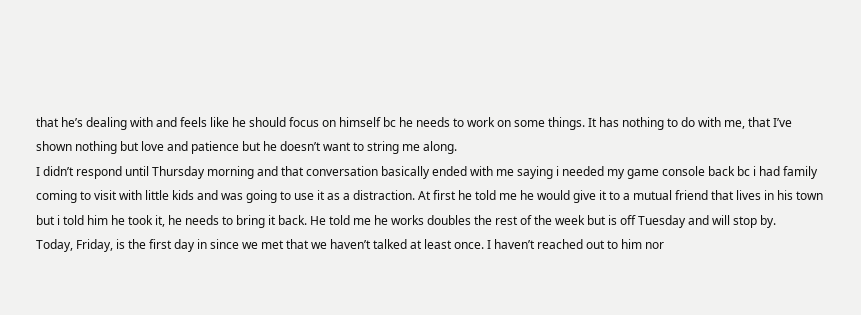that he’s dealing with and feels like he should focus on himself bc he needs to work on some things. It has nothing to do with me, that I’ve shown nothing but love and patience but he doesn’t want to string me along.
I didn’t respond until Thursday morning and that conversation basically ended with me saying i needed my game console back bc i had family coming to visit with little kids and was going to use it as a distraction. At first he told me he would give it to a mutual friend that lives in his town but i told him he took it, he needs to bring it back. He told me he works doubles the rest of the week but is off Tuesday and will stop by.
Today, Friday, is the first day in since we met that we haven’t talked at least once. I haven’t reached out to him nor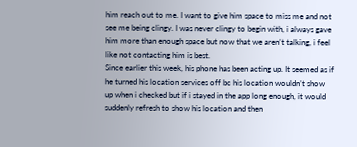him reach out to me. I want to give him space to miss me and not see me being clingy. I was never clingy to begin with, i always gave him more than enough space but now that we aren’t talking, i feel like not contacting him is best.
Since earlier this week, his phone has been acting up. It seemed as if he turned his location services off bc his location wouldn’t show up when i checked but if i stayed in the app long enough, it would suddenly refresh to show his location and then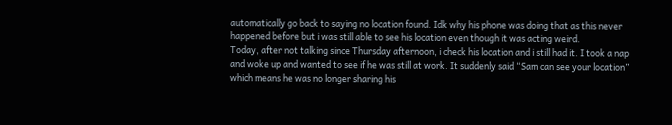automatically go back to saying no location found. Idk why his phone was doing that as this never happened before but i was still able to see his location even though it was acting weird.
Today, after not talking since Thursday afternoon, i check his location and i still had it. I took a nap and woke up and wanted to see if he was still at work. It suddenly said “Sam can see your location” which means he was no longer sharing his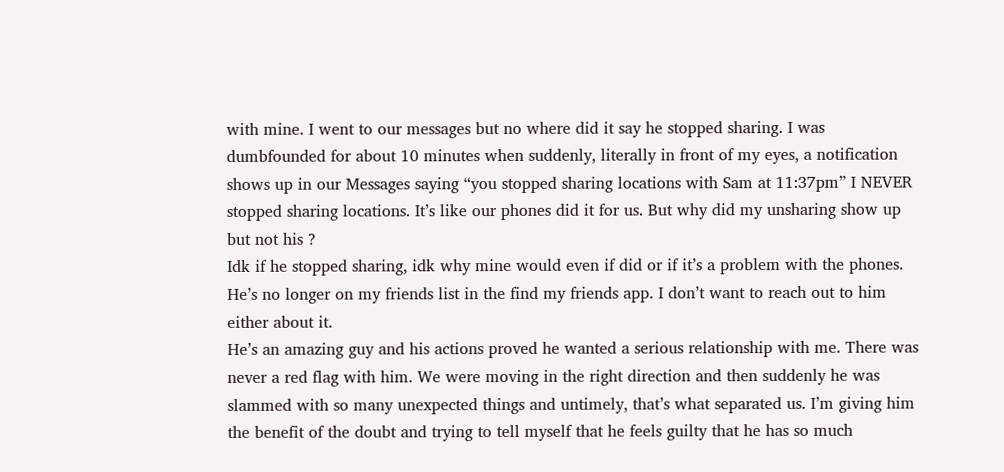with mine. I went to our messages but no where did it say he stopped sharing. I was dumbfounded for about 10 minutes when suddenly, literally in front of my eyes, a notification shows up in our Messages saying “you stopped sharing locations with Sam at 11:37pm” I NEVER stopped sharing locations. It’s like our phones did it for us. But why did my unsharing show up but not his ?
Idk if he stopped sharing, idk why mine would even if did or if it’s a problem with the phones. He’s no longer on my friends list in the find my friends app. I don’t want to reach out to him either about it.
He’s an amazing guy and his actions proved he wanted a serious relationship with me. There was never a red flag with him. We were moving in the right direction and then suddenly he was slammed with so many unexpected things and untimely, that’s what separated us. I’m giving him the benefit of the doubt and trying to tell myself that he feels guilty that he has so much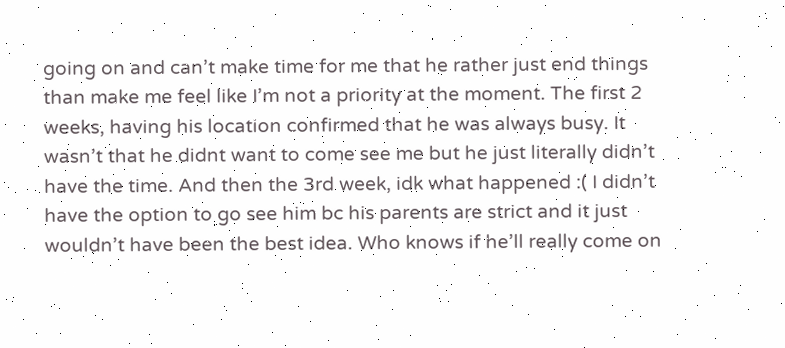going on and can’t make time for me that he rather just end things than make me feel like I’m not a priority at the moment. The first 2 weeks, having his location confirmed that he was always busy. It wasn’t that he didnt want to come see me but he just literally didn’t have the time. And then the 3rd week, idk what happened :( I didn’t have the option to go see him bc his parents are strict and it just wouldn’t have been the best idea. Who knows if he’ll really come on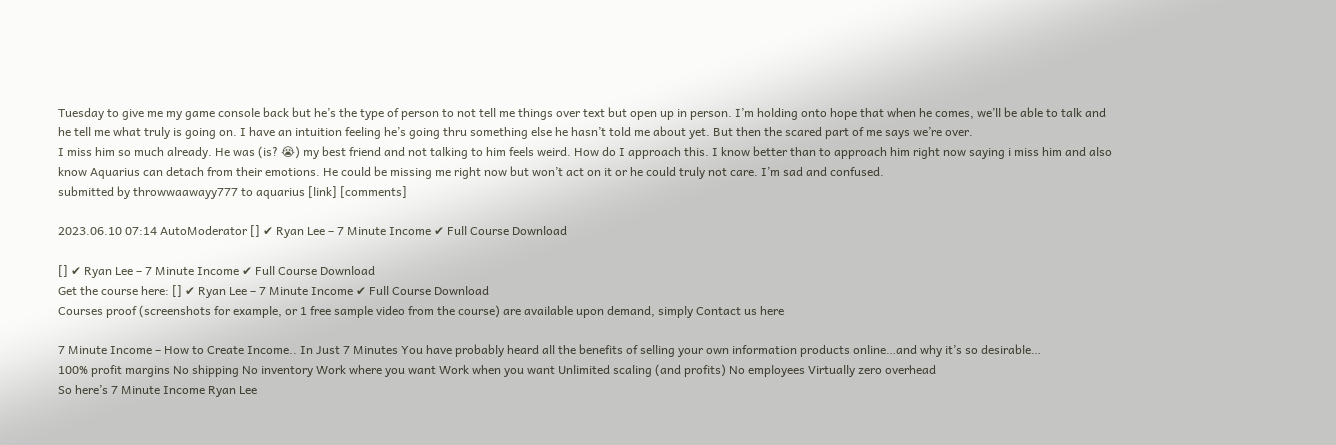Tuesday to give me my game console back but he’s the type of person to not tell me things over text but open up in person. I’m holding onto hope that when he comes, we’ll be able to talk and he tell me what truly is going on. I have an intuition feeling he’s going thru something else he hasn’t told me about yet. But then the scared part of me says we’re over.
I miss him so much already. He was (is? 😭) my best friend and not talking to him feels weird. How do I approach this. I know better than to approach him right now saying i miss him and also know Aquarius can detach from their emotions. He could be missing me right now but won’t act on it or he could truly not care. I’m sad and confused.
submitted by throwwaawayy777 to aquarius [link] [comments]

2023.06.10 07:14 AutoModerator [] ✔ Ryan Lee – 7 Minute Income ✔ Full Course Download

[] ✔ Ryan Lee – 7 Minute Income ✔ Full Course Download
Get the course here: [] ✔ Ryan Lee – 7 Minute Income ✔ Full Course Download
Courses proof (screenshots for example, or 1 free sample video from the course) are available upon demand, simply Contact us here

7 Minute Income – How to Create Income.. In Just 7 Minutes You have probably heard all the benefits of selling your own information products online…and why it’s so desirable…
100% profit margins No shipping No inventory Work where you want Work when you want Unlimited scaling (and profits) No employees Virtually zero overhead
So here’s 7 Minute Income Ryan Lee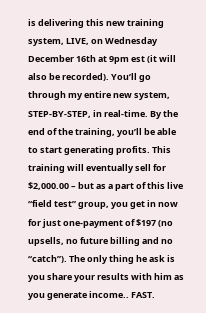is delivering this new training system, LIVE, on Wednesday December 16th at 9pm est (it will also be recorded). You’ll go through my entire new system, STEP-BY-STEP, in real-time. By the end of the training, you’ll be able to start generating profits. This training will eventually sell for $2,000.00 – but as a part of this live “field test” group, you get in now for just one-payment of $197 (no upsells, no future billing and no “catch”). The only thing he ask is you share your results with him as you generate income.. FAST.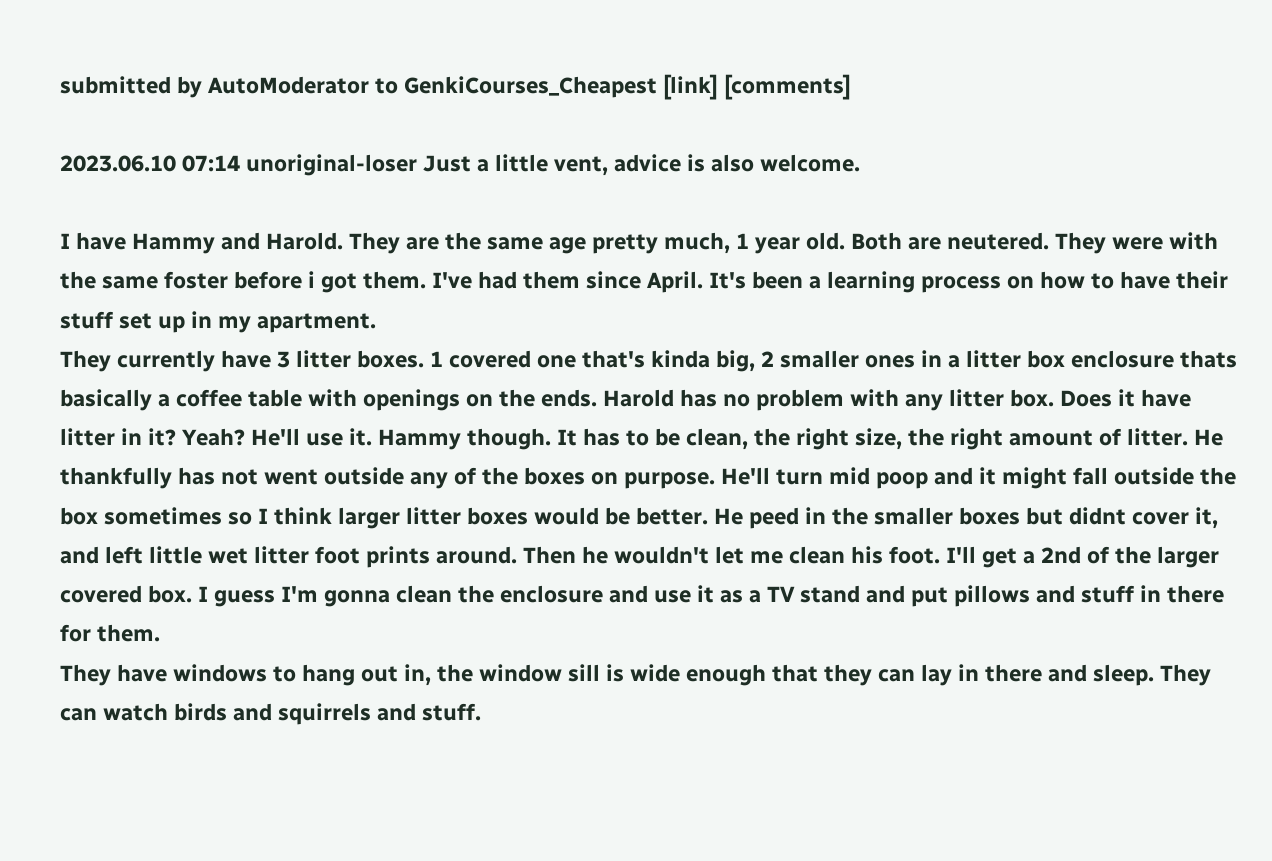submitted by AutoModerator to GenkiCourses_Cheapest [link] [comments]

2023.06.10 07:14 unoriginal-loser Just a little vent, advice is also welcome.

I have Hammy and Harold. They are the same age pretty much, 1 year old. Both are neutered. They were with the same foster before i got them. I've had them since April. It's been a learning process on how to have their stuff set up in my apartment.
They currently have 3 litter boxes. 1 covered one that's kinda big, 2 smaller ones in a litter box enclosure thats basically a coffee table with openings on the ends. Harold has no problem with any litter box. Does it have litter in it? Yeah? He'll use it. Hammy though. It has to be clean, the right size, the right amount of litter. He thankfully has not went outside any of the boxes on purpose. He'll turn mid poop and it might fall outside the box sometimes so I think larger litter boxes would be better. He peed in the smaller boxes but didnt cover it, and left little wet litter foot prints around. Then he wouldn't let me clean his foot. I'll get a 2nd of the larger covered box. I guess I'm gonna clean the enclosure and use it as a TV stand and put pillows and stuff in there for them.
They have windows to hang out in, the window sill is wide enough that they can lay in there and sleep. They can watch birds and squirrels and stuff.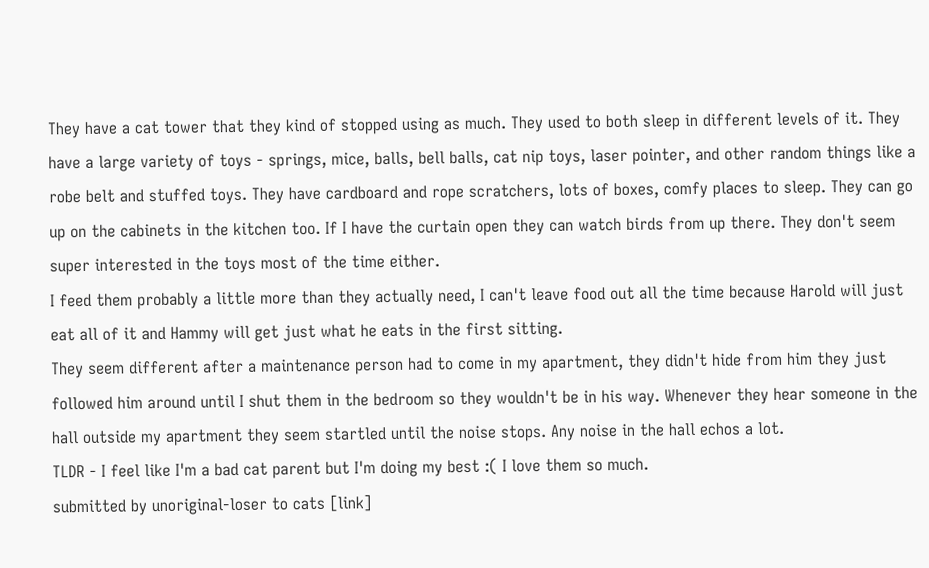They have a cat tower that they kind of stopped using as much. They used to both sleep in different levels of it. They have a large variety of toys - springs, mice, balls, bell balls, cat nip toys, laser pointer, and other random things like a robe belt and stuffed toys. They have cardboard and rope scratchers, lots of boxes, comfy places to sleep. They can go up on the cabinets in the kitchen too. If I have the curtain open they can watch birds from up there. They don't seem super interested in the toys most of the time either.
I feed them probably a little more than they actually need, I can't leave food out all the time because Harold will just eat all of it and Hammy will get just what he eats in the first sitting.
They seem different after a maintenance person had to come in my apartment, they didn't hide from him they just followed him around until I shut them in the bedroom so they wouldn't be in his way. Whenever they hear someone in the hall outside my apartment they seem startled until the noise stops. Any noise in the hall echos a lot.
TLDR - I feel like I'm a bad cat parent but I'm doing my best :( I love them so much.
submitted by unoriginal-loser to cats [link]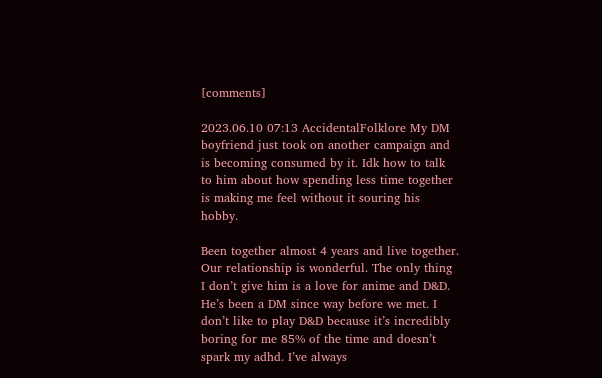[comments]

2023.06.10 07:13 AccidentalFolklore My DM boyfriend just took on another campaign and is becoming consumed by it. Idk how to talk to him about how spending less time together is making me feel without it souring his hobby.

Been together almost 4 years and live together. Our relationship is wonderful. The only thing I don’t give him is a love for anime and D&D. He’s been a DM since way before we met. I don’t like to play D&D because it’s incredibly boring for me 85% of the time and doesn’t spark my adhd. I’ve always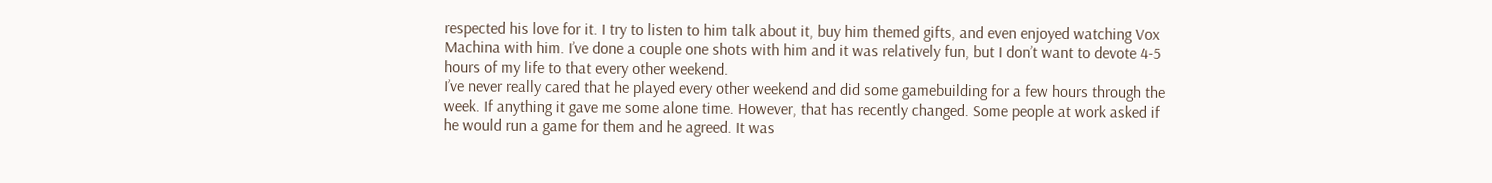respected his love for it. I try to listen to him talk about it, buy him themed gifts, and even enjoyed watching Vox Machina with him. I’ve done a couple one shots with him and it was relatively fun, but I don’t want to devote 4-5 hours of my life to that every other weekend.
I’ve never really cared that he played every other weekend and did some gamebuilding for a few hours through the week. If anything it gave me some alone time. However, that has recently changed. Some people at work asked if he would run a game for them and he agreed. It was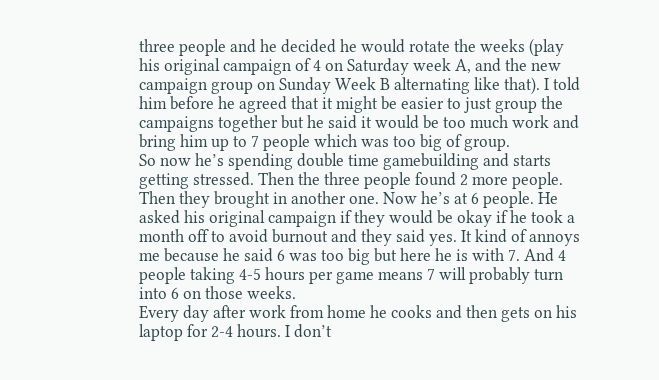three people and he decided he would rotate the weeks (play his original campaign of 4 on Saturday week A, and the new campaign group on Sunday Week B alternating like that). I told him before he agreed that it might be easier to just group the campaigns together but he said it would be too much work and bring him up to 7 people which was too big of group.
So now he’s spending double time gamebuilding and starts getting stressed. Then the three people found 2 more people. Then they brought in another one. Now he’s at 6 people. He asked his original campaign if they would be okay if he took a month off to avoid burnout and they said yes. It kind of annoys me because he said 6 was too big but here he is with 7. And 4 people taking 4-5 hours per game means 7 will probably turn into 6 on those weeks.
Every day after work from home he cooks and then gets on his laptop for 2-4 hours. I don’t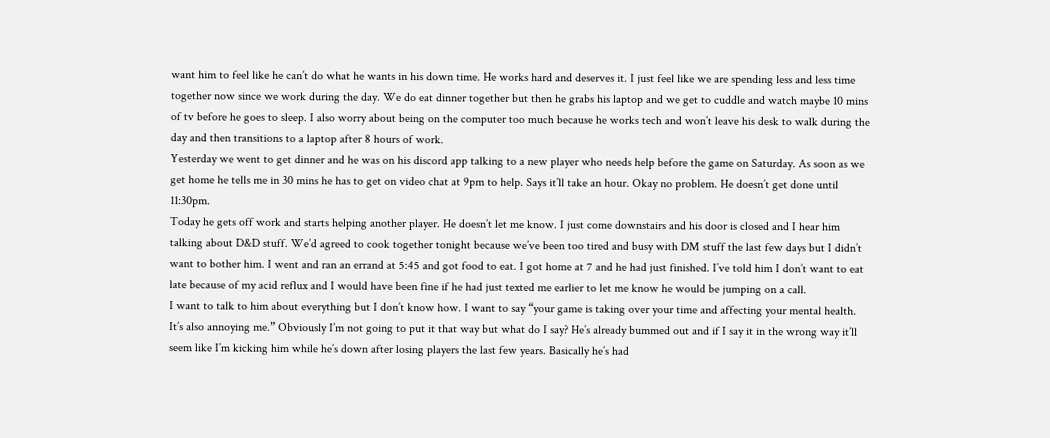want him to feel like he can’t do what he wants in his down time. He works hard and deserves it. I just feel like we are spending less and less time together now since we work during the day. We do eat dinner together but then he grabs his laptop and we get to cuddle and watch maybe 10 mins of tv before he goes to sleep. I also worry about being on the computer too much because he works tech and won’t leave his desk to walk during the day and then transitions to a laptop after 8 hours of work.
Yesterday we went to get dinner and he was on his discord app talking to a new player who needs help before the game on Saturday. As soon as we get home he tells me in 30 mins he has to get on video chat at 9pm to help. Says it’ll take an hour. Okay no problem. He doesn’t get done until 11:30pm.
Today he gets off work and starts helping another player. He doesn’t let me know. I just come downstairs and his door is closed and I hear him talking about D&D stuff. We’d agreed to cook together tonight because we’ve been too tired and busy with DM stuff the last few days but I didn’t want to bother him. I went and ran an errand at 5:45 and got food to eat. I got home at 7 and he had just finished. I’ve told him I don’t want to eat late because of my acid reflux and I would have been fine if he had just texted me earlier to let me know he would be jumping on a call.
I want to talk to him about everything but I don’t know how. I want to say “your game is taking over your time and affecting your mental health. It’s also annoying me.” Obviously I’m not going to put it that way but what do I say? He’s already bummed out and if I say it in the wrong way it’ll seem like I’m kicking him while he’s down after losing players the last few years. Basically he’s had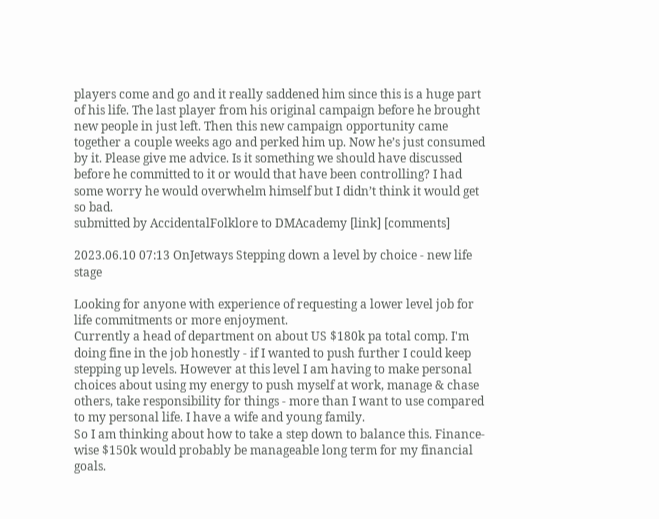players come and go and it really saddened him since this is a huge part of his life. The last player from his original campaign before he brought new people in just left. Then this new campaign opportunity came together a couple weeks ago and perked him up. Now he’s just consumed by it. Please give me advice. Is it something we should have discussed before he committed to it or would that have been controlling? I had some worry he would overwhelm himself but I didn’t think it would get so bad.
submitted by AccidentalFolklore to DMAcademy [link] [comments]

2023.06.10 07:13 OnJetways Stepping down a level by choice - new life stage

Looking for anyone with experience of requesting a lower level job for life commitments or more enjoyment.
Currently a head of department on about US $180k pa total comp. I'm doing fine in the job honestly - if I wanted to push further I could keep stepping up levels. However at this level I am having to make personal choices about using my energy to push myself at work, manage & chase others, take responsibility for things - more than I want to use compared to my personal life. I have a wife and young family.
So I am thinking about how to take a step down to balance this. Finance-wise $150k would probably be manageable long term for my financial goals.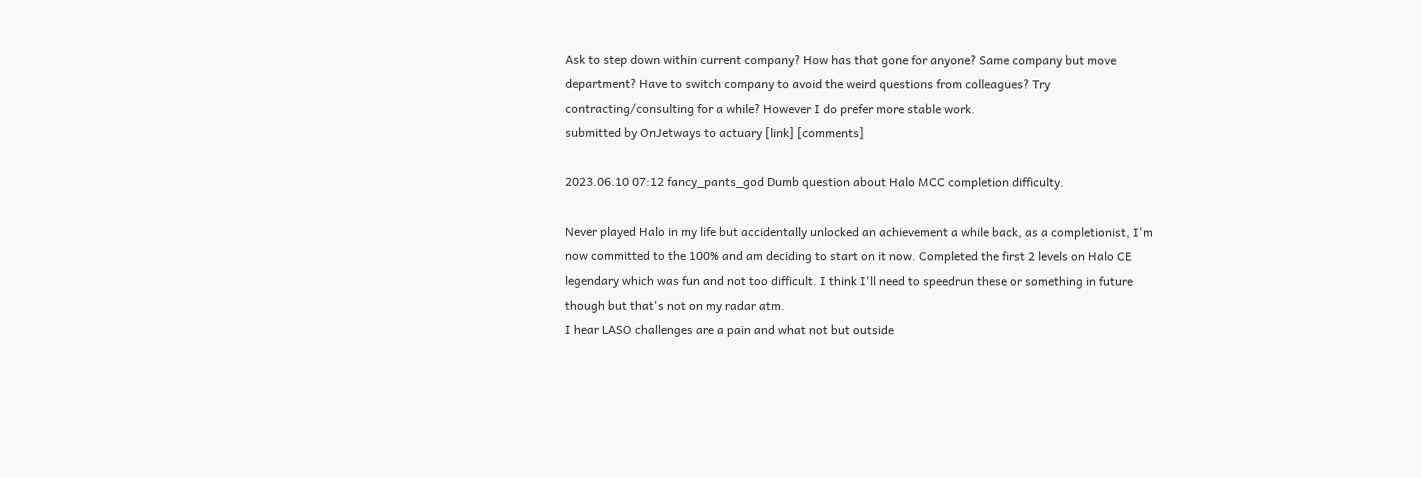Ask to step down within current company? How has that gone for anyone? Same company but move department? Have to switch company to avoid the weird questions from colleagues? Try contracting/consulting for a while? However I do prefer more stable work.
submitted by OnJetways to actuary [link] [comments]

2023.06.10 07:12 fancy_pants_god Dumb question about Halo MCC completion difficulty.

Never played Halo in my life but accidentally unlocked an achievement a while back, as a completionist, I'm now committed to the 100% and am deciding to start on it now. Completed the first 2 levels on Halo CE legendary which was fun and not too difficult. I think I'll need to speedrun these or something in future though but that's not on my radar atm.
I hear LASO challenges are a pain and what not but outside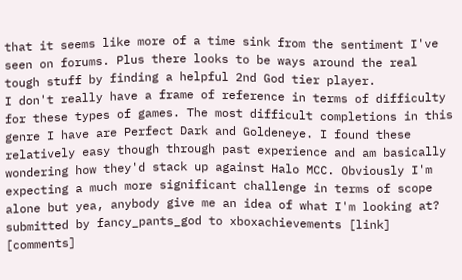that it seems like more of a time sink from the sentiment I've seen on forums. Plus there looks to be ways around the real tough stuff by finding a helpful 2nd God tier player.
I don't really have a frame of reference in terms of difficulty for these types of games. The most difficult completions in this genre I have are Perfect Dark and Goldeneye. I found these relatively easy though through past experience and am basically wondering how they'd stack up against Halo MCC. Obviously I'm expecting a much more significant challenge in terms of scope alone but yea, anybody give me an idea of what I'm looking at?
submitted by fancy_pants_god to xboxachievements [link] [comments]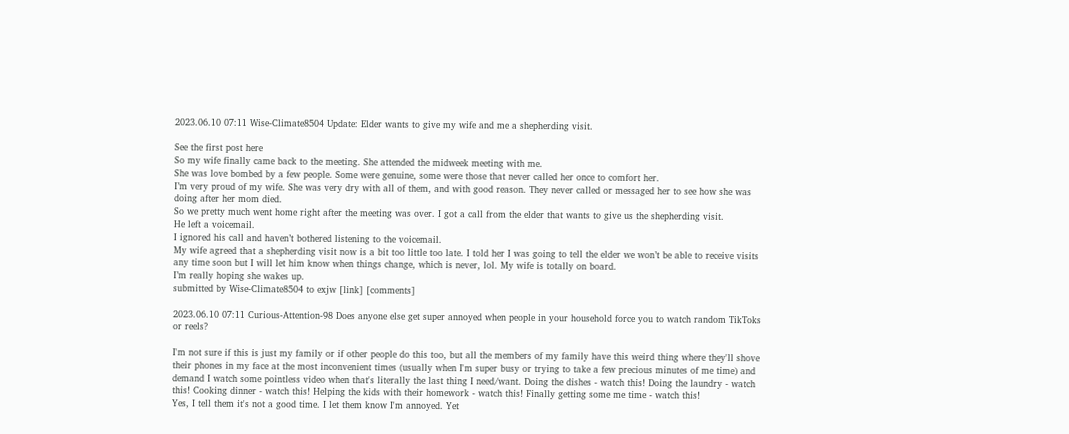2023.06.10 07:11 Wise-Climate8504 Update: Elder wants to give my wife and me a shepherding visit.

See the first post here
So my wife finally came back to the meeting. She attended the midweek meeting with me.
She was love bombed by a few people. Some were genuine, some were those that never called her once to comfort her.
I’m very proud of my wife. She was very dry with all of them, and with good reason. They never called or messaged her to see how she was doing after her mom died.
So we pretty much went home right after the meeting was over. I got a call from the elder that wants to give us the shepherding visit.
He left a voicemail.
I ignored his call and haven’t bothered listening to the voicemail.
My wife agreed that a shepherding visit now is a bit too little too late. I told her I was going to tell the elder we won’t be able to receive visits any time soon but I will let him know when things change, which is never, lol. My wife is totally on board.
I’m really hoping she wakes up.
submitted by Wise-Climate8504 to exjw [link] [comments]

2023.06.10 07:11 Curious-Attention-98 Does anyone else get super annoyed when people in your household force you to watch random TikToks or reels?

I'm not sure if this is just my family or if other people do this too, but all the members of my family have this weird thing where they'll shove their phones in my face at the most inconvenient times (usually when I'm super busy or trying to take a few precious minutes of me time) and demand I watch some pointless video when that's literally the last thing I need/want. Doing the dishes - watch this! Doing the laundry - watch this! Cooking dinner - watch this! Helping the kids with their homework - watch this! Finally getting some me time - watch this!
Yes, I tell them it's not a good time. I let them know I'm annoyed. Yet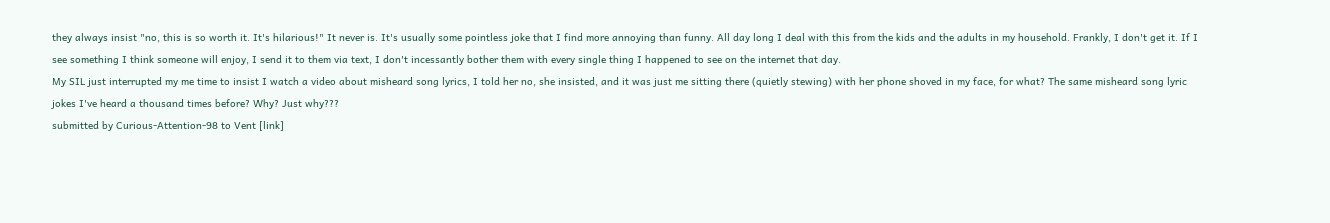they always insist "no, this is so worth it. It's hilarious!" It never is. It's usually some pointless joke that I find more annoying than funny. All day long I deal with this from the kids and the adults in my household. Frankly, I don't get it. If I see something I think someone will enjoy, I send it to them via text, I don't incessantly bother them with every single thing I happened to see on the internet that day.
My SIL just interrupted my me time to insist I watch a video about misheard song lyrics, I told her no, she insisted, and it was just me sitting there (quietly stewing) with her phone shoved in my face, for what? The same misheard song lyric jokes I've heard a thousand times before? Why? Just why???
submitted by Curious-Attention-98 to Vent [link]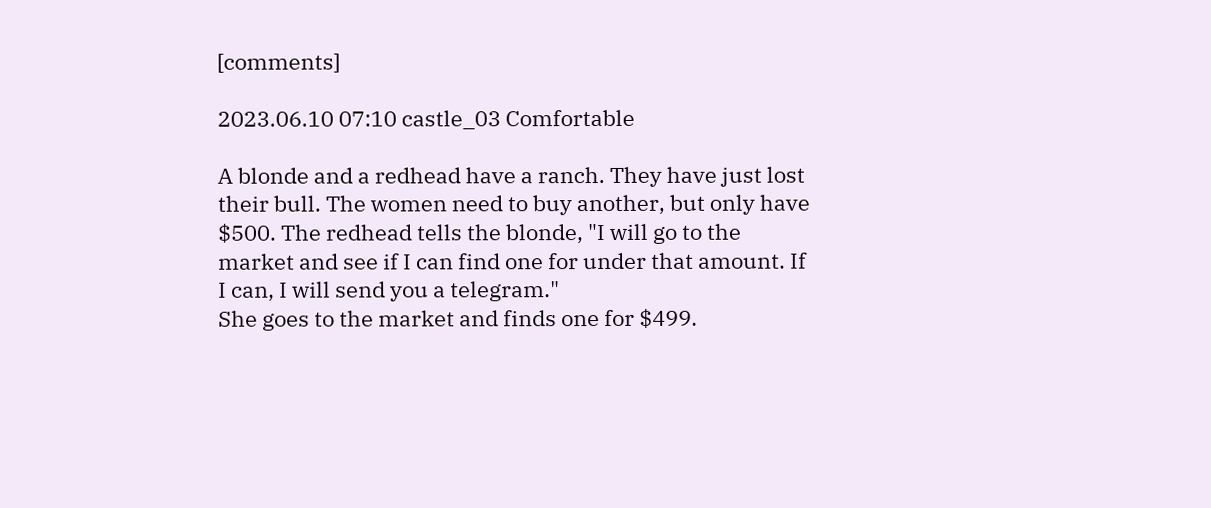[comments]

2023.06.10 07:10 castle_03 Comfortable

A blonde and a redhead have a ranch. They have just lost their bull. The women need to buy another, but only have $500. The redhead tells the blonde, "I will go to the market and see if I can find one for under that amount. If I can, I will send you a telegram."
She goes to the market and finds one for $499.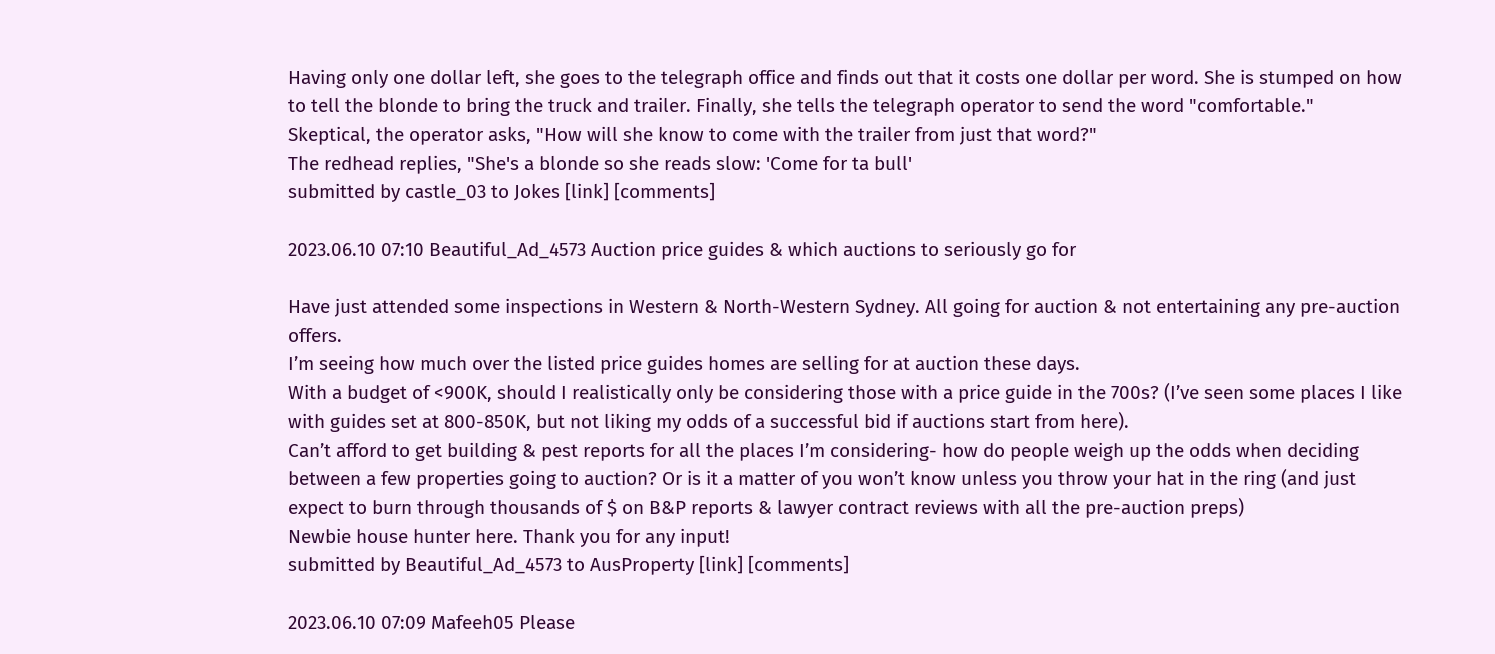Having only one dollar left, she goes to the telegraph office and finds out that it costs one dollar per word. She is stumped on how to tell the blonde to bring the truck and trailer. Finally, she tells the telegraph operator to send the word "comfortable."
Skeptical, the operator asks, "How will she know to come with the trailer from just that word?"
The redhead replies, "She's a blonde so she reads slow: 'Come for ta bull'
submitted by castle_03 to Jokes [link] [comments]

2023.06.10 07:10 Beautiful_Ad_4573 Auction price guides & which auctions to seriously go for

Have just attended some inspections in Western & North-Western Sydney. All going for auction & not entertaining any pre-auction offers.
I’m seeing how much over the listed price guides homes are selling for at auction these days.
With a budget of <900K, should I realistically only be considering those with a price guide in the 700s? (I’ve seen some places I like with guides set at 800-850K, but not liking my odds of a successful bid if auctions start from here).
Can’t afford to get building & pest reports for all the places I’m considering- how do people weigh up the odds when deciding between a few properties going to auction? Or is it a matter of you won’t know unless you throw your hat in the ring (and just expect to burn through thousands of $ on B&P reports & lawyer contract reviews with all the pre-auction preps)
Newbie house hunter here. Thank you for any input!
submitted by Beautiful_Ad_4573 to AusProperty [link] [comments]

2023.06.10 07:09 Mafeeh05 Please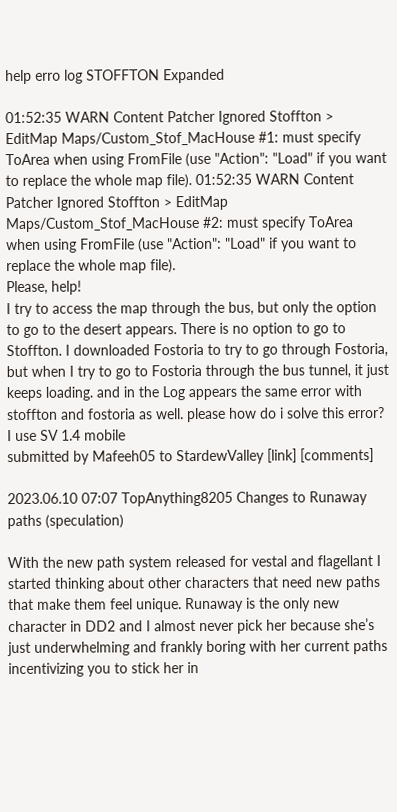help erro log STOFFTON Expanded

01:52:35 WARN Content Patcher Ignored Stoffton > EditMap Maps/Custom_Stof_MacHouse #1: must specify ToArea when using FromFile (use "Action": "Load" if you want to replace the whole map file). 01:52:35 WARN Content Patcher Ignored Stoffton > EditMap Maps/Custom_Stof_MacHouse #2: must specify ToArea when using FromFile (use "Action": "Load" if you want to replace the whole map file).
Please, help!
I try to access the map through the bus, but only the option to go to the desert appears. There is no option to go to Stoffton. I downloaded Fostoria to try to go through Fostoria, but when I try to go to Fostoria through the bus tunnel, it just keeps loading. and in the Log appears the same error with stoffton and fostoria as well. please how do i solve this error? I use SV 1.4 mobile
submitted by Mafeeh05 to StardewValley [link] [comments]

2023.06.10 07:07 TopAnything8205 Changes to Runaway paths (speculation)

With the new path system released for vestal and flagellant I started thinking about other characters that need new paths that make them feel unique. Runaway is the only new character in DD2 and I almost never pick her because she’s just underwhelming and frankly boring with her current paths incentivizing you to stick her in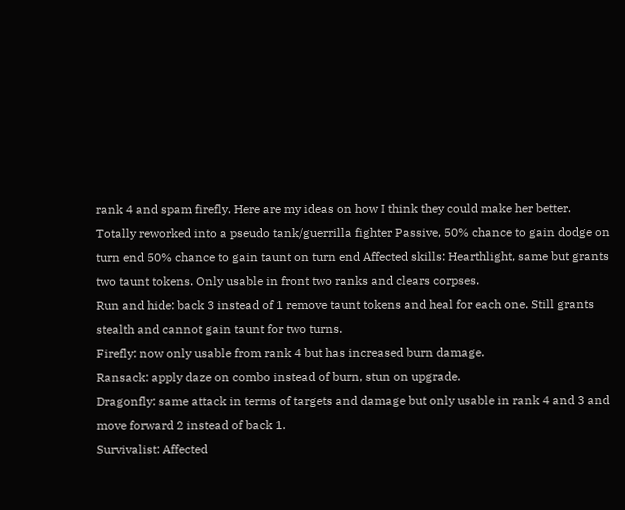rank 4 and spam firefly. Here are my ideas on how I think they could make her better.
Totally reworked into a pseudo tank/guerrilla fighter Passive, 50% chance to gain dodge on turn end 50% chance to gain taunt on turn end Affected skills: Hearthlight, same but grants two taunt tokens. Only usable in front two ranks and clears corpses.
Run and hide: back 3 instead of 1 remove taunt tokens and heal for each one. Still grants stealth and cannot gain taunt for two turns.
Firefly: now only usable from rank 4 but has increased burn damage.
Ransack: apply daze on combo instead of burn, stun on upgrade.
Dragonfly: same attack in terms of targets and damage but only usable in rank 4 and 3 and move forward 2 instead of back 1.
Survivalist: Affected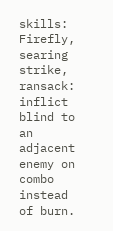skills: Firefly, searing strike, ransack: inflict blind to an adjacent enemy on combo instead of burn.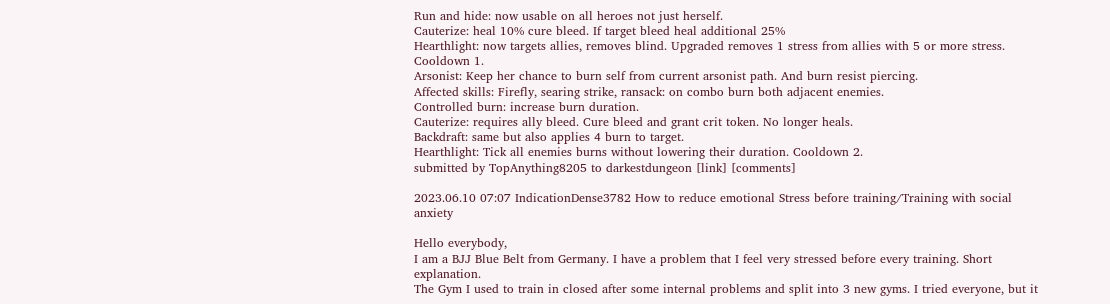Run and hide: now usable on all heroes not just herself.
Cauterize: heal 10% cure bleed. If target bleed heal additional 25%
Hearthlight: now targets allies, removes blind. Upgraded removes 1 stress from allies with 5 or more stress. Cooldown 1.
Arsonist: Keep her chance to burn self from current arsonist path. And burn resist piercing.
Affected skills: Firefly, searing strike, ransack: on combo burn both adjacent enemies.
Controlled burn: increase burn duration.
Cauterize: requires ally bleed. Cure bleed and grant crit token. No longer heals.
Backdraft: same but also applies 4 burn to target.
Hearthlight: Tick all enemies burns without lowering their duration. Cooldown 2.
submitted by TopAnything8205 to darkestdungeon [link] [comments]

2023.06.10 07:07 IndicationDense3782 How to reduce emotional Stress before training/Training with social anxiety

Hello everybody,
I am a BJJ Blue Belt from Germany. I have a problem that I feel very stressed before every training. Short explanation.
The Gym I used to train in closed after some internal problems and split into 3 new gyms. I tried everyone, but it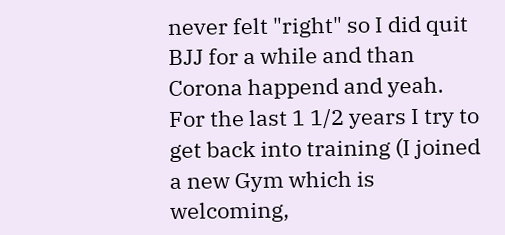never felt "right" so I did quit BJJ for a while and than Corona happend and yeah.
For the last 1 1/2 years I try to get back into training (I joined a new Gym which is welcoming,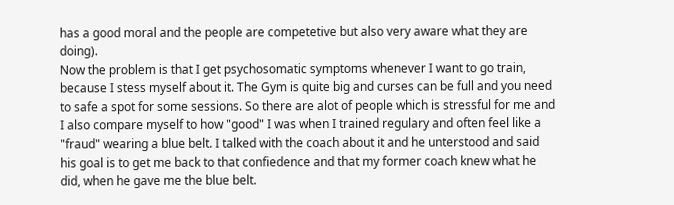has a good moral and the people are competetive but also very aware what they are doing).
Now the problem is that I get psychosomatic symptoms whenever I want to go train, because I stess myself about it. The Gym is quite big and curses can be full and you need to safe a spot for some sessions. So there are alot of people which is stressful for me and I also compare myself to how "good" I was when I trained regulary and often feel like a "fraud" wearing a blue belt. I talked with the coach about it and he unterstood and said his goal is to get me back to that confiedence and that my former coach knew what he did, when he gave me the blue belt.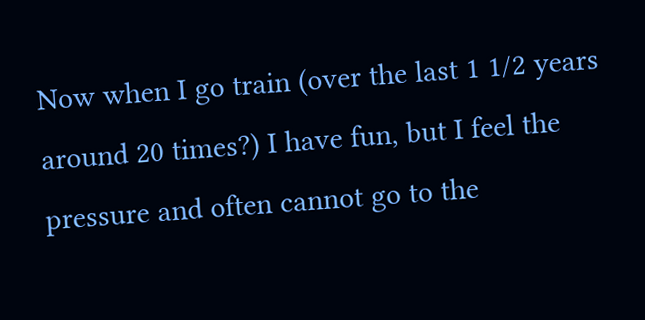Now when I go train (over the last 1 1/2 years around 20 times?) I have fun, but I feel the pressure and often cannot go to the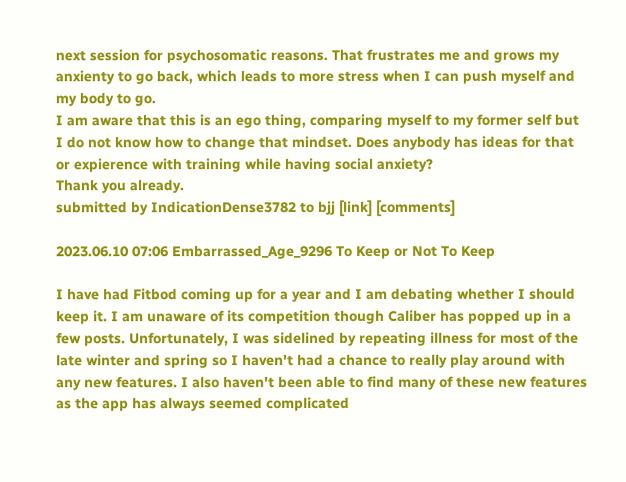next session for psychosomatic reasons. That frustrates me and grows my anxienty to go back, which leads to more stress when I can push myself and my body to go.
I am aware that this is an ego thing, comparing myself to my former self but I do not know how to change that mindset. Does anybody has ideas for that or expierence with training while having social anxiety?
Thank you already.
submitted by IndicationDense3782 to bjj [link] [comments]

2023.06.10 07:06 Embarrassed_Age_9296 To Keep or Not To Keep

I have had Fitbod coming up for a year and I am debating whether I should keep it. I am unaware of its competition though Caliber has popped up in a few posts. Unfortunately, I was sidelined by repeating illness for most of the late winter and spring so I haven't had a chance to really play around with any new features. I also haven't been able to find many of these new features as the app has always seemed complicated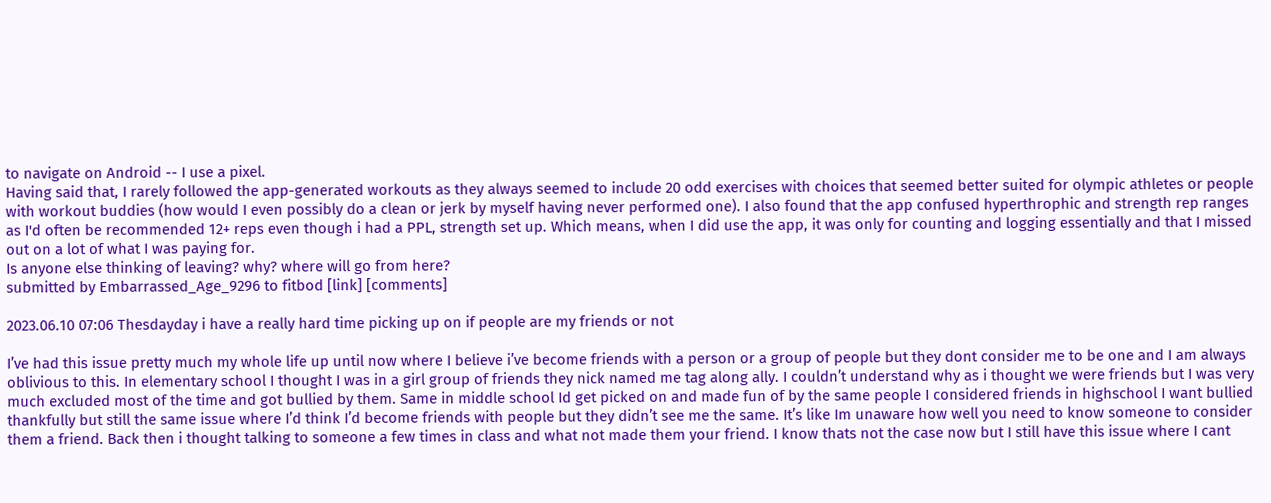to navigate on Android -- I use a pixel.
Having said that, I rarely followed the app-generated workouts as they always seemed to include 20 odd exercises with choices that seemed better suited for olympic athletes or people with workout buddies (how would I even possibly do a clean or jerk by myself having never performed one). I also found that the app confused hyperthrophic and strength rep ranges as I'd often be recommended 12+ reps even though i had a PPL, strength set up. Which means, when I did use the app, it was only for counting and logging essentially and that I missed out on a lot of what I was paying for.
Is anyone else thinking of leaving? why? where will go from here?
submitted by Embarrassed_Age_9296 to fitbod [link] [comments]

2023.06.10 07:06 Thesdayday i have a really hard time picking up on if people are my friends or not

I’ve had this issue pretty much my whole life up until now where I believe i’ve become friends with a person or a group of people but they dont consider me to be one and I am always oblivious to this. In elementary school I thought I was in a girl group of friends they nick named me tag along ally. I couldn’t understand why as i thought we were friends but I was very much excluded most of the time and got bullied by them. Same in middle school Id get picked on and made fun of by the same people I considered friends in highschool I want bullied thankfully but still the same issue where I’d think I’d become friends with people but they didn’t see me the same. It’s like Im unaware how well you need to know someone to consider them a friend. Back then i thought talking to someone a few times in class and what not made them your friend. I know thats not the case now but I still have this issue where I cant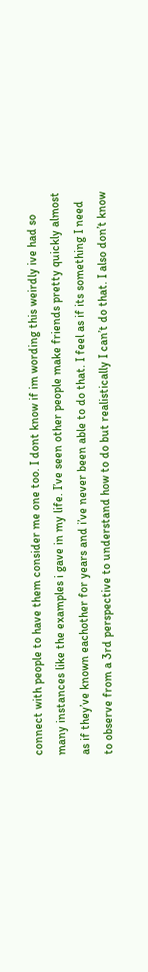connect with people to have them consider me one too. I dont know if im wording this weirdly ive had so many instances like the examples i gave in my life. I’ve seen other people make friends pretty quickly almost as if they’ve known eachother for years and i’ve never been able to do that. I feel as if its something I need to observe from a 3rd perspective to understand how to do but realistically I can’t do that. I also don’t know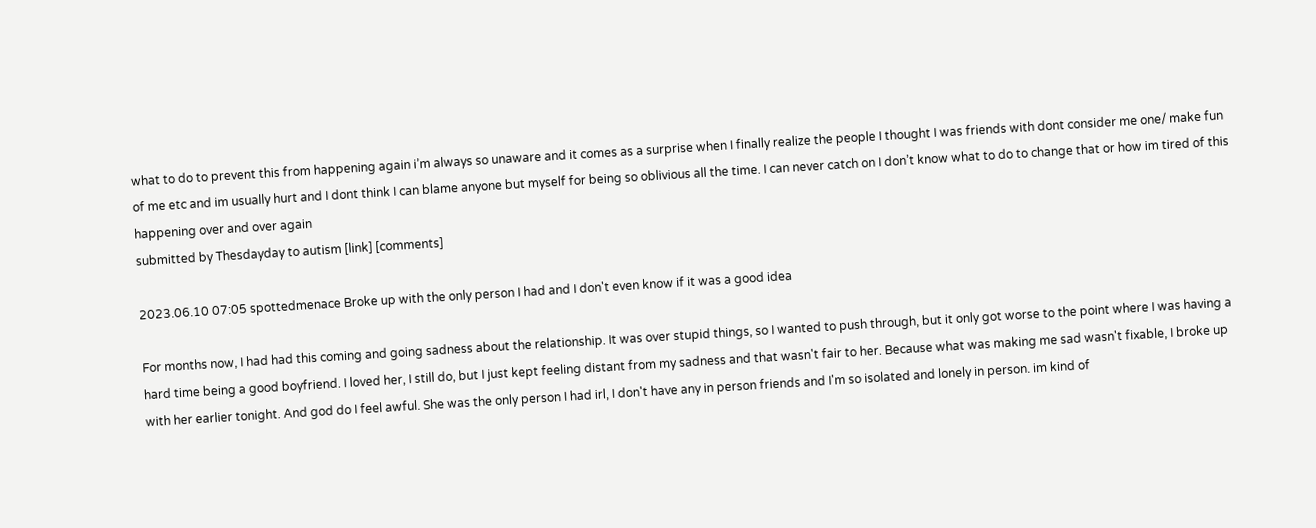what to do to prevent this from happening again i’m always so unaware and it comes as a surprise when I finally realize the people I thought I was friends with dont consider me one/ make fun of me etc and im usually hurt and I dont think I can blame anyone but myself for being so oblivious all the time. I can never catch on I don’t know what to do to change that or how im tired of this happening over and over again
submitted by Thesdayday to autism [link] [comments]

2023.06.10 07:05 spottedmenace Broke up with the only person I had and I don't even know if it was a good idea

For months now, I had had this coming and going sadness about the relationship. It was over stupid things, so I wanted to push through, but it only got worse to the point where I was having a hard time being a good boyfriend. I loved her, I still do, but I just kept feeling distant from my sadness and that wasn't fair to her. Because what was making me sad wasn't fixable, I broke up with her earlier tonight. And god do I feel awful. She was the only person I had irl, I don't have any in person friends and I'm so isolated and lonely in person. im kind of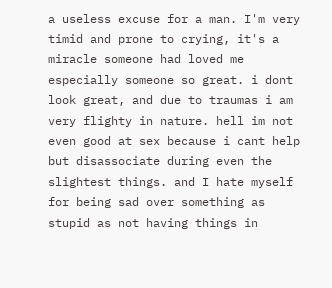a useless excuse for a man. I'm very timid and prone to crying, it's a miracle someone had loved me especially someone so great. i dont look great, and due to traumas i am very flighty in nature. hell im not even good at sex because i cant help but disassociate during even the slightest things. and I hate myself for being sad over something as stupid as not having things in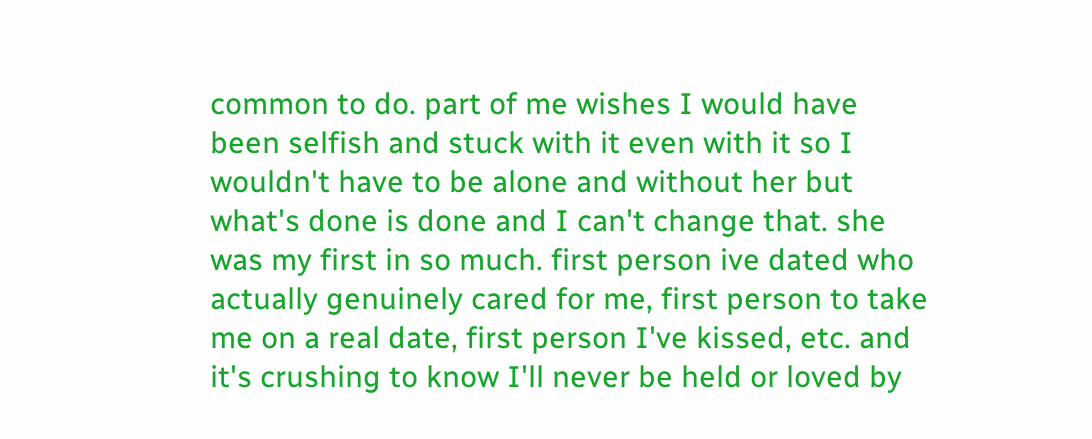common to do. part of me wishes I would have been selfish and stuck with it even with it so I wouldn't have to be alone and without her but what's done is done and I can't change that. she was my first in so much. first person ive dated who actually genuinely cared for me, first person to take me on a real date, first person I've kissed, etc. and it's crushing to know I'll never be held or loved by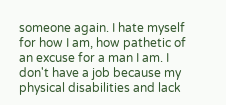someone again. I hate myself for how I am, how pathetic of an excuse for a man I am. I don't have a job because my physical disabilities and lack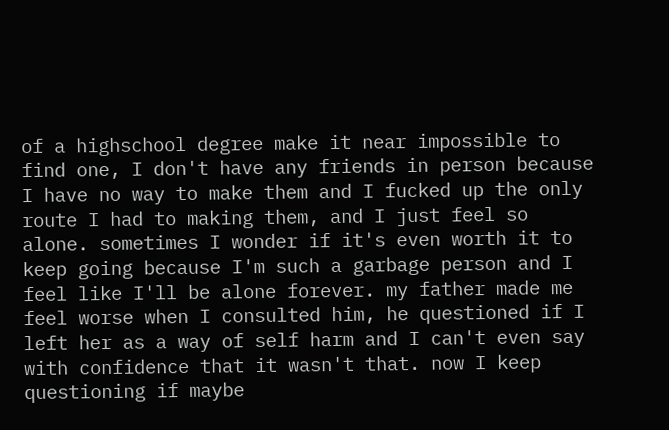of a highschool degree make it near impossible to find one, I don't have any friends in person because I have no way to make them and I fucked up the only route I had to making them, and I just feel so alone. sometimes I wonder if it's even worth it to keep going because I'm such a garbage person and I feel like I'll be alone forever. my father made me feel worse when I consulted him, he questioned if I left her as a way of self harm and I can't even say with confidence that it wasn't that. now I keep questioning if maybe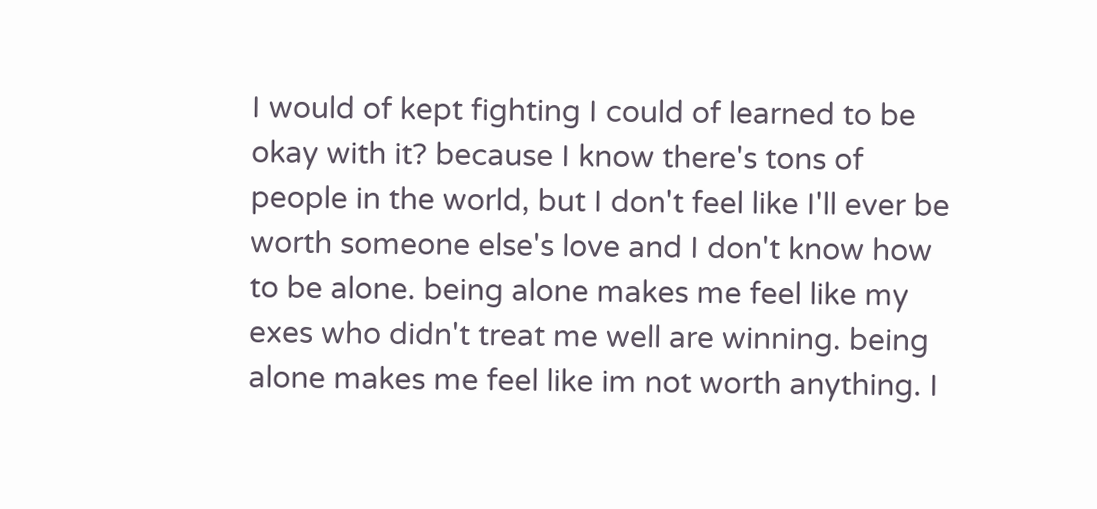I would of kept fighting I could of learned to be okay with it? because I know there's tons of people in the world, but I don't feel like I'll ever be worth someone else's love and I don't know how to be alone. being alone makes me feel like my exes who didn't treat me well are winning. being alone makes me feel like im not worth anything. I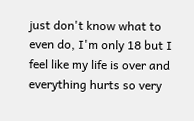just don't know what to even do, I'm only 18 but I feel like my life is over and everything hurts so very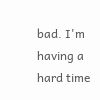bad. I'm having a hard time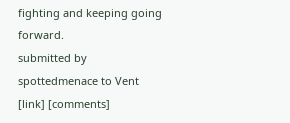fighting and keeping going forward.
submitted by spottedmenace to Vent [link] [comments]